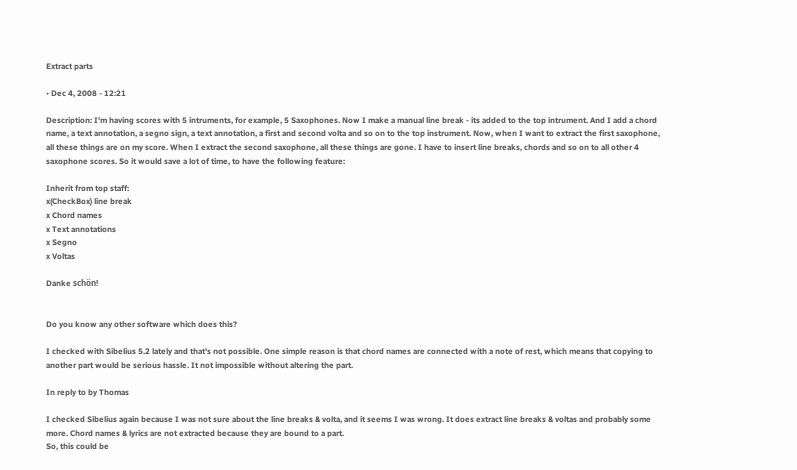Extract parts

• Dec 4, 2008 - 12:21

Description: I'm having scores with 5 intruments, for example, 5 Saxophones. Now I make a manual line break - its added to the top intrument. And I add a chord name, a text annotation, a segno sign, a text annotation, a first and second volta and so on to the top instrument. Now, when I want to extract the first saxophone, all these things are on my score. When I extract the second saxophone, all these things are gone. I have to insert line breaks, chords and so on to all other 4 saxophone scores. So it would save a lot of time, to have the following feature:

Inherit from top staff:
x(CheckBox) line break
x Chord names
x Text annotations
x Segno
x Voltas

Danke schön!


Do you know any other software which does this?

I checked with Sibelius 5.2 lately and that's not possible. One simple reason is that chord names are connected with a note of rest, which means that copying to another part would be serious hassle. It not impossible without altering the part.

In reply to by Thomas

I checked Sibelius again because I was not sure about the line breaks & volta, and it seems I was wrong. It does extract line breaks & voltas and probably some more. Chord names & lyrics are not extracted because they are bound to a part.
So, this could be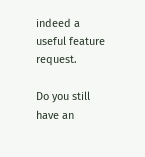indeed a useful feature request.

Do you still have an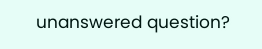unanswered question?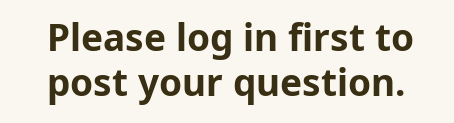Please log in first to post your question.